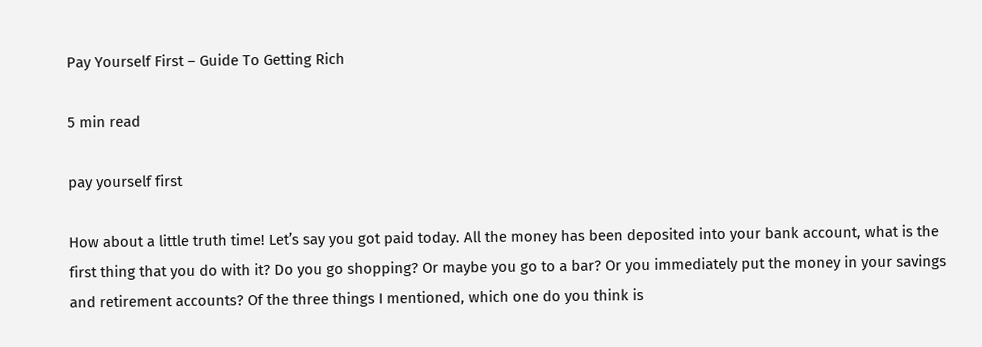Pay Yourself First – Guide To Getting Rich

5 min read

pay yourself first

How about a little truth time! Let’s say you got paid today. All the money has been deposited into your bank account, what is the first thing that you do with it? Do you go shopping? Or maybe you go to a bar? Or you immediately put the money in your savings and retirement accounts? Of the three things I mentioned, which one do you think is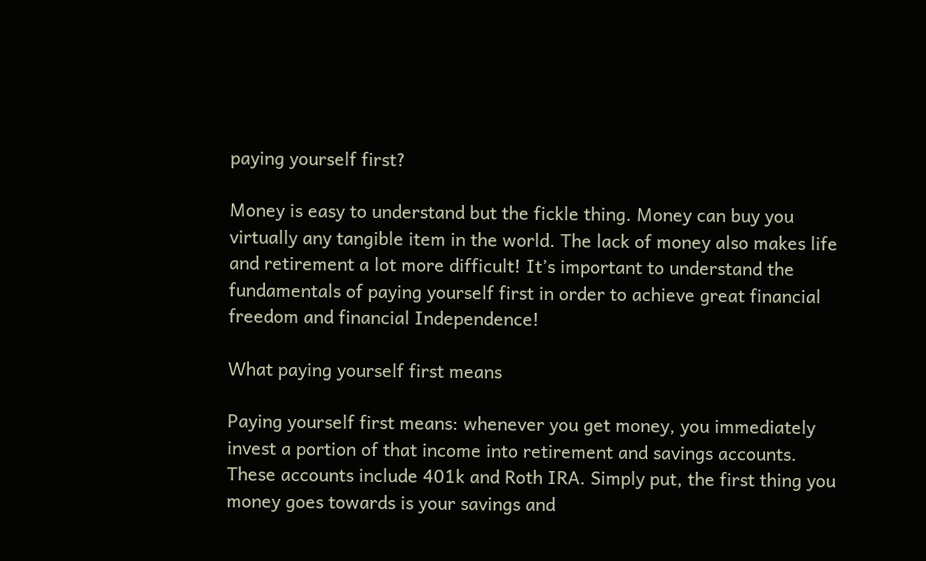paying yourself first?

Money is easy to understand but the fickle thing. Money can buy you virtually any tangible item in the world. The lack of money also makes life and retirement a lot more difficult! It’s important to understand the fundamentals of paying yourself first in order to achieve great financial freedom and financial Independence!

What paying yourself first means

Paying yourself first means: whenever you get money, you immediately invest a portion of that income into retirement and savings accounts. These accounts include 401k and Roth IRA. Simply put, the first thing you money goes towards is your savings and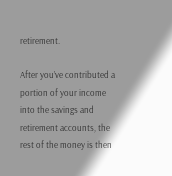retirement.

After you’ve contributed a portion of your income into the savings and retirement accounts, the rest of the money is then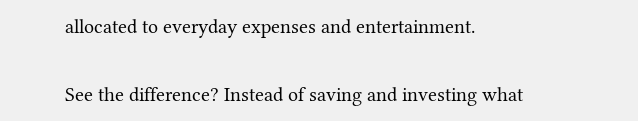allocated to everyday expenses and entertainment.

See the difference? Instead of saving and investing what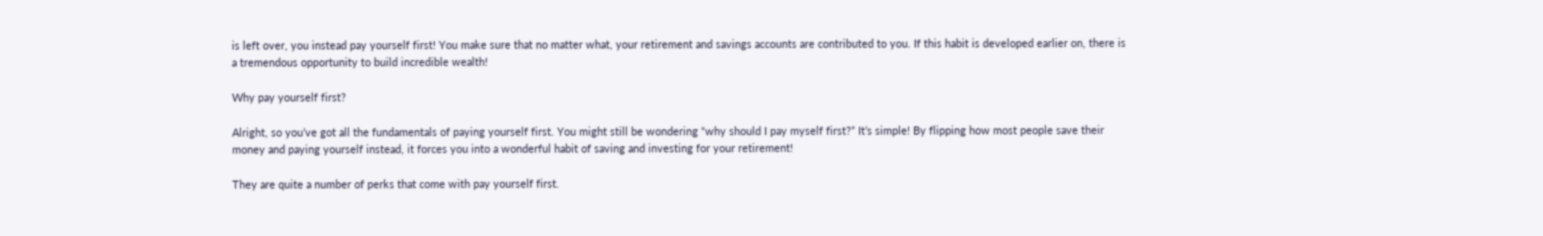is left over, you instead pay yourself first! You make sure that no matter what, your retirement and savings accounts are contributed to you. If this habit is developed earlier on, there is a tremendous opportunity to build incredible wealth!

Why pay yourself first?

Alright, so you’ve got all the fundamentals of paying yourself first. You might still be wondering “why should I pay myself first?” It’s simple! By flipping how most people save their money and paying yourself instead, it forces you into a wonderful habit of saving and investing for your retirement!

They are quite a number of perks that come with pay yourself first.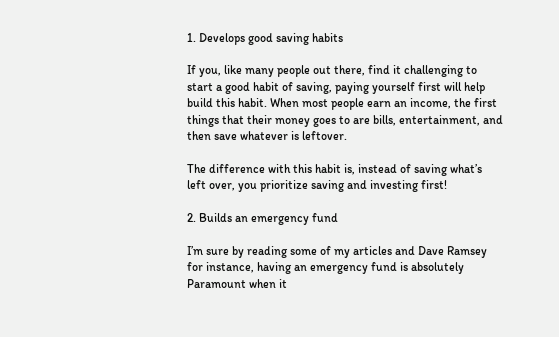1. Develops good saving habits

If you, like many people out there, find it challenging to start a good habit of saving, paying yourself first will help build this habit. When most people earn an income, the first things that their money goes to are bills, entertainment, and then save whatever is leftover.

The difference with this habit is, instead of saving what’s left over, you prioritize saving and investing first!

2. Builds an emergency fund

I’m sure by reading some of my articles and Dave Ramsey for instance, having an emergency fund is absolutely Paramount when it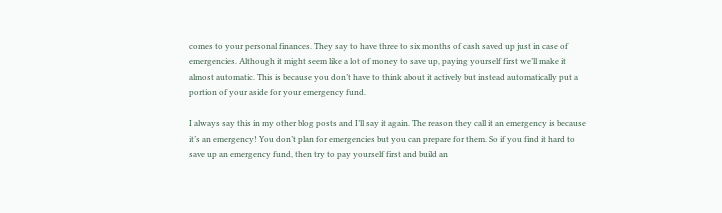comes to your personal finances. They say to have three to six months of cash saved up just in case of emergencies. Although it might seem like a lot of money to save up, paying yourself first we’ll make it almost automatic. This is because you don’t have to think about it actively but instead automatically put a portion of your aside for your emergency fund.

I always say this in my other blog posts and I’ll say it again. The reason they call it an emergency is because it’s an emergency! You don’t plan for emergencies but you can prepare for them. So if you find it hard to save up an emergency fund, then try to pay yourself first and build an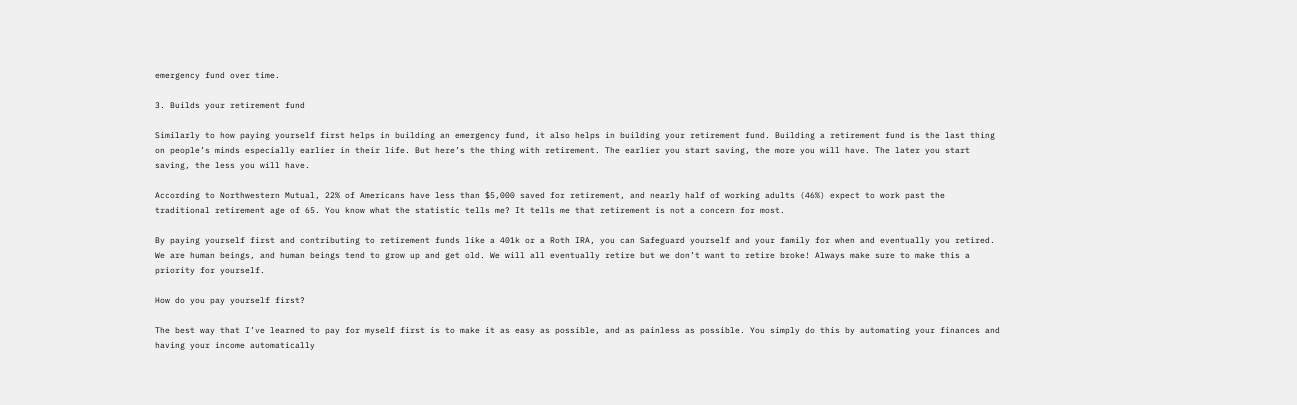emergency fund over time.

3. Builds your retirement fund

Similarly to how paying yourself first helps in building an emergency fund, it also helps in building your retirement fund. Building a retirement fund is the last thing on people’s minds especially earlier in their life. But here’s the thing with retirement. The earlier you start saving, the more you will have. The later you start saving, the less you will have.

According to Northwestern Mutual, 22% of Americans have less than $5,000 saved for retirement, and nearly half of working adults (46%) expect to work past the traditional retirement age of 65. You know what the statistic tells me? It tells me that retirement is not a concern for most.

By paying yourself first and contributing to retirement funds like a 401k or a Roth IRA, you can Safeguard yourself and your family for when and eventually you retired. We are human beings, and human beings tend to grow up and get old. We will all eventually retire but we don’t want to retire broke! Always make sure to make this a priority for yourself.

How do you pay yourself first?

The best way that I’ve learned to pay for myself first is to make it as easy as possible, and as painless as possible. You simply do this by automating your finances and having your income automatically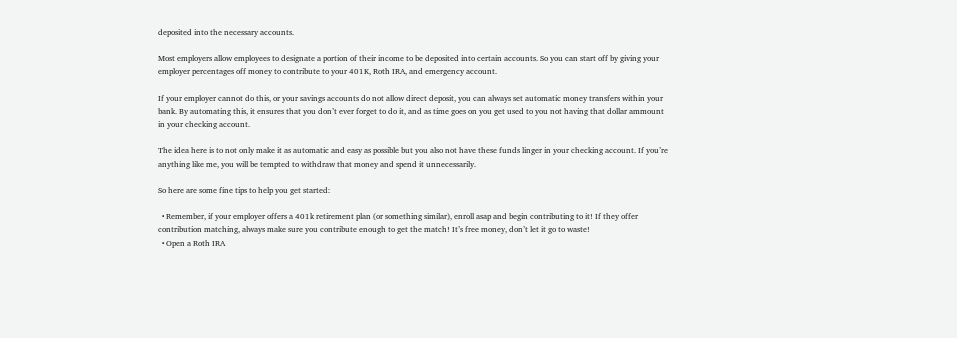deposited into the necessary accounts.

Most employers allow employees to designate a portion of their income to be deposited into certain accounts. So you can start off by giving your employer percentages off money to contribute to your 401K, Roth IRA, and emergency account.

If your employer cannot do this, or your savings accounts do not allow direct deposit, you can always set automatic money transfers within your bank. By automating this, it ensures that you don’t ever forget to do it, and as time goes on you get used to you not having that dollar ammount in your checking account.

The idea here is to not only make it as automatic and easy as possible but you also not have these funds linger in your checking account. If you’re anything like me, you will be tempted to withdraw that money and spend it unnecessarily.

So here are some fine tips to help you get started:

  • Remember, if your employer offers a 401k retirement plan (or something similar), enroll asap and begin contributing to it! If they offer contribution matching, always make sure you contribute enough to get the match! It’s free money, don’t let it go to waste!
  • Open a Roth IRA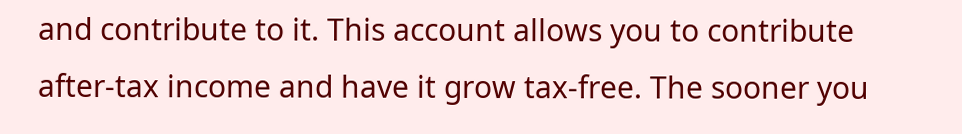and contribute to it. This account allows you to contribute after-tax income and have it grow tax-free. The sooner you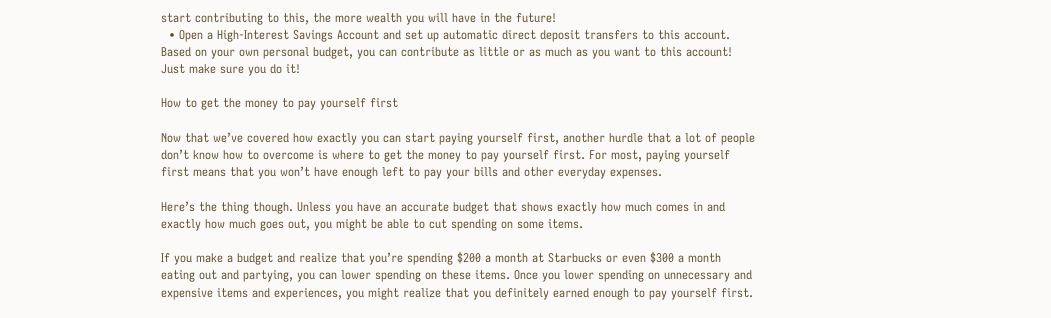start contributing to this, the more wealth you will have in the future!
  • Open a High-Interest Savings Account and set up automatic direct deposit transfers to this account. Based on your own personal budget, you can contribute as little or as much as you want to this account! Just make sure you do it!

How to get the money to pay yourself first

Now that we’ve covered how exactly you can start paying yourself first, another hurdle that a lot of people don’t know how to overcome is where to get the money to pay yourself first. For most, paying yourself first means that you won’t have enough left to pay your bills and other everyday expenses.

Here’s the thing though. Unless you have an accurate budget that shows exactly how much comes in and exactly how much goes out, you might be able to cut spending on some items.

If you make a budget and realize that you’re spending $200 a month at Starbucks or even $300 a month eating out and partying, you can lower spending on these items. Once you lower spending on unnecessary and expensive items and experiences, you might realize that you definitely earned enough to pay yourself first.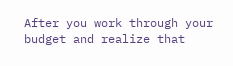After you work through your budget and realize that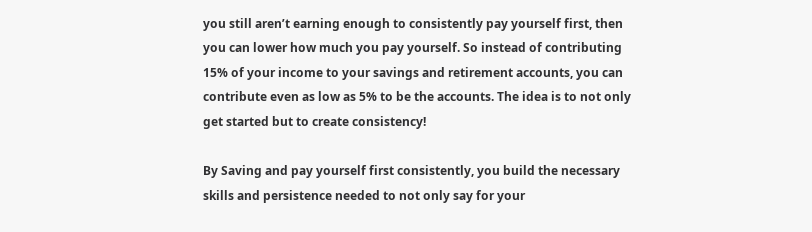you still aren’t earning enough to consistently pay yourself first, then you can lower how much you pay yourself. So instead of contributing 15% of your income to your savings and retirement accounts, you can contribute even as low as 5% to be the accounts. The idea is to not only get started but to create consistency!

By Saving and pay yourself first consistently, you build the necessary skills and persistence needed to not only say for your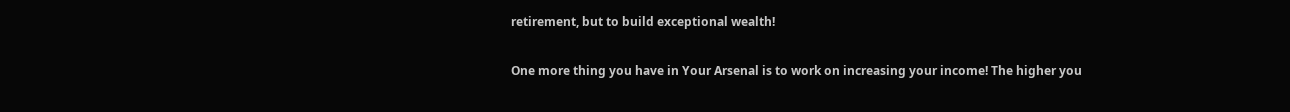retirement, but to build exceptional wealth!

One more thing you have in Your Arsenal is to work on increasing your income! The higher you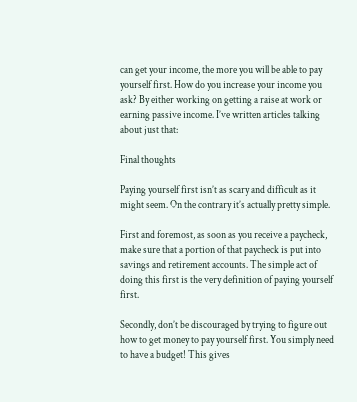can get your income, the more you will be able to pay yourself first. How do you increase your income you ask? By either working on getting a raise at work or earning passive income. I’ve written articles talking about just that:

Final thoughts

Paying yourself first isn’t as scary and difficult as it might seem. On the contrary it’s actually pretty simple.

First and foremost, as soon as you receive a paycheck, make sure that a portion of that paycheck is put into savings and retirement accounts. The simple act of doing this first is the very definition of paying yourself first.

Secondly, don’t be discouraged by trying to figure out how to get money to pay yourself first. You simply need to have a budget! This gives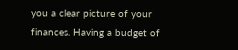you a clear picture of your finances. Having a budget of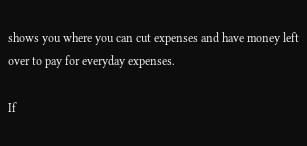shows you where you can cut expenses and have money left over to pay for everyday expenses.

If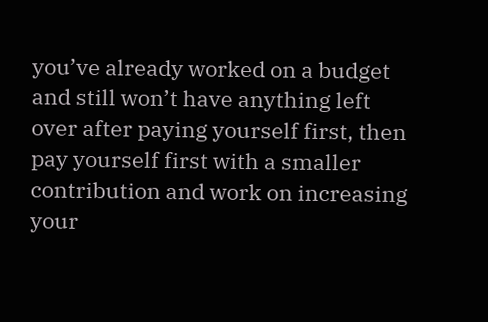you’ve already worked on a budget and still won’t have anything left over after paying yourself first, then pay yourself first with a smaller contribution and work on increasing your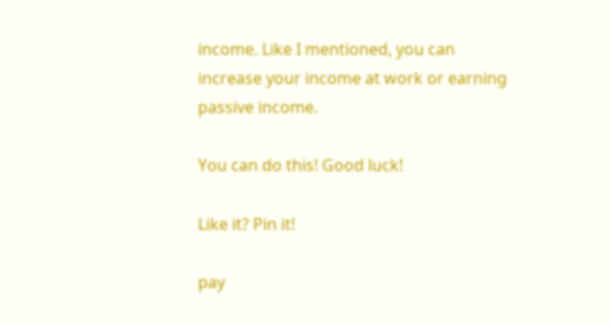income. Like I mentioned, you can increase your income at work or earning passive income.

You can do this! Good luck!

Like it? Pin it!

pay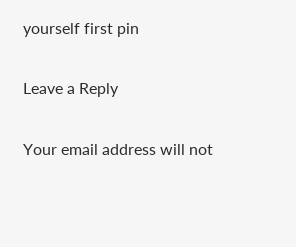yourself first pin

Leave a Reply

Your email address will not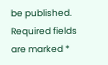be published. Required fields are marked *